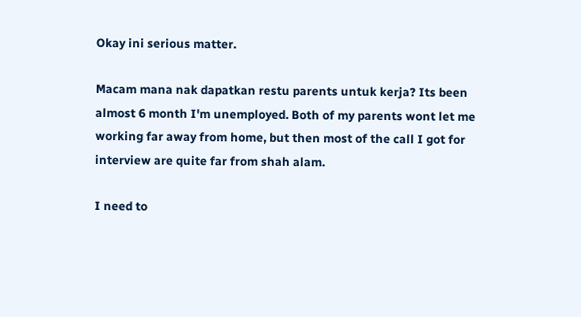Okay ini serious matter.

Macam mana nak dapatkan restu parents untuk kerja? Its been almost 6 month I'm unemployed. Both of my parents wont let me working far away from home, but then most of the call I got for interview are quite far from shah alam.

I need to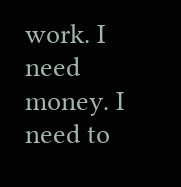work. I need money. I need to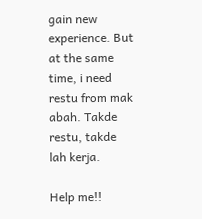gain new experience. But at the same time, i need restu from mak abah. Takde restu, takde lah kerja.

Help me!!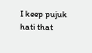I keep pujuk hati that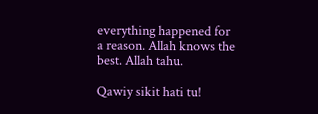everything happened for a reason. Allah knows the best. Allah tahu.

Qawiy sikit hati tu!